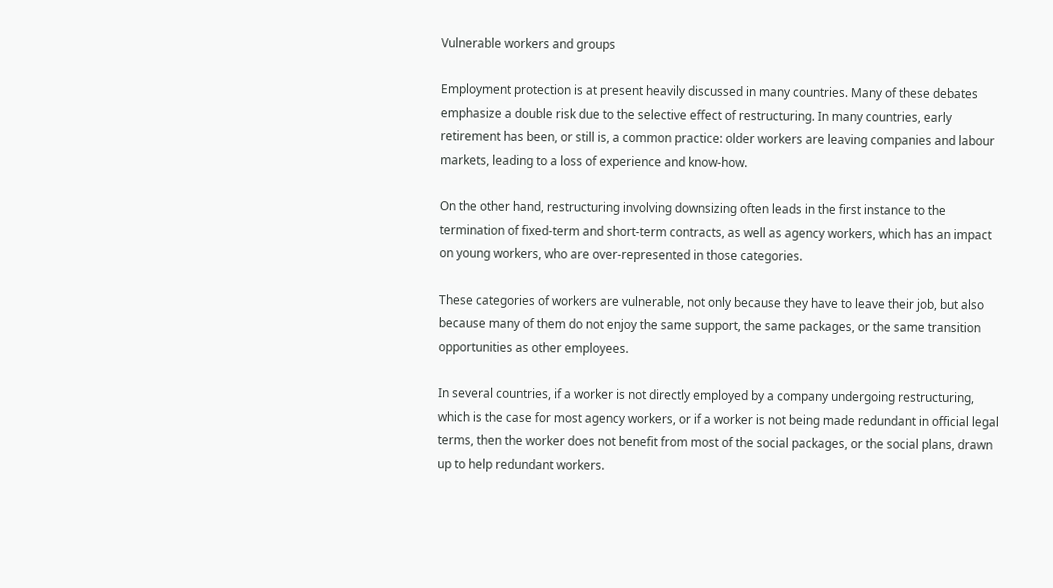Vulnerable workers and groups

Employment protection is at present heavily discussed in many countries. Many of these debates emphasize a double risk due to the selective effect of restructuring. In many countries, early retirement has been, or still is, a common practice: older workers are leaving companies and labour markets, leading to a loss of experience and know-how.

On the other hand, restructuring involving downsizing often leads in the first instance to the termination of fixed-term and short-term contracts, as well as agency workers, which has an impact on young workers, who are over-represented in those categories.

These categories of workers are vulnerable, not only because they have to leave their job, but also because many of them do not enjoy the same support, the same packages, or the same transition opportunities as other employees.

In several countries, if a worker is not directly employed by a company undergoing restructuring, which is the case for most agency workers, or if a worker is not being made redundant in official legal terms, then the worker does not benefit from most of the social packages, or the social plans, drawn up to help redundant workers.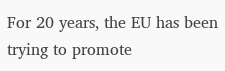For 20 years, the EU has been trying to promote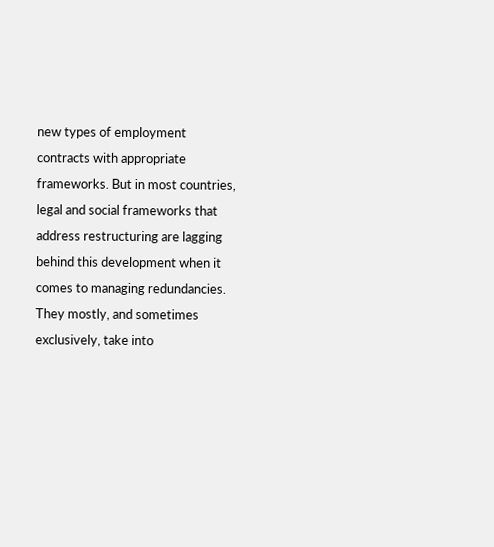new types of employment contracts with appropriate frameworks. But in most countries, legal and social frameworks that address restructuring are lagging behind this development when it comes to managing redundancies. They mostly, and sometimes exclusively, take into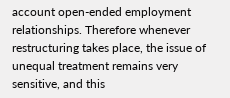account open-ended employment relationships. Therefore whenever restructuring takes place, the issue of unequal treatment remains very sensitive, and this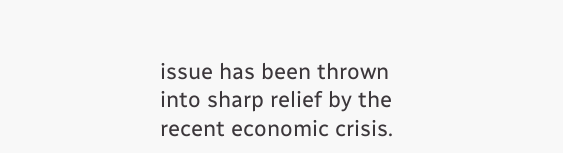issue has been thrown into sharp relief by the recent economic crisis.